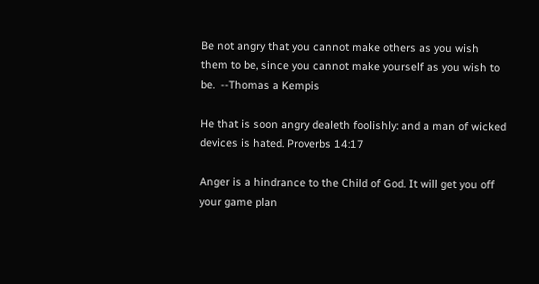Be not angry that you cannot make others as you wish them to be, since you cannot make yourself as you wish to be.  --Thomas a Kempis

He that is soon angry dealeth foolishly: and a man of wicked devices is hated. Proverbs 14:17

Anger is a hindrance to the Child of God. It will get you off your game plan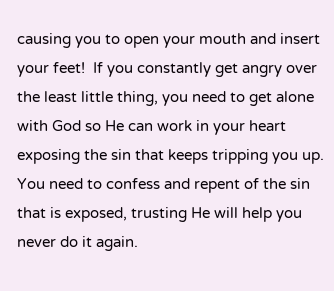causing you to open your mouth and insert your feet!  If you constantly get angry over the least little thing, you need to get alone with God so He can work in your heart exposing the sin that keeps tripping you up. You need to confess and repent of the sin that is exposed, trusting He will help you never do it again.